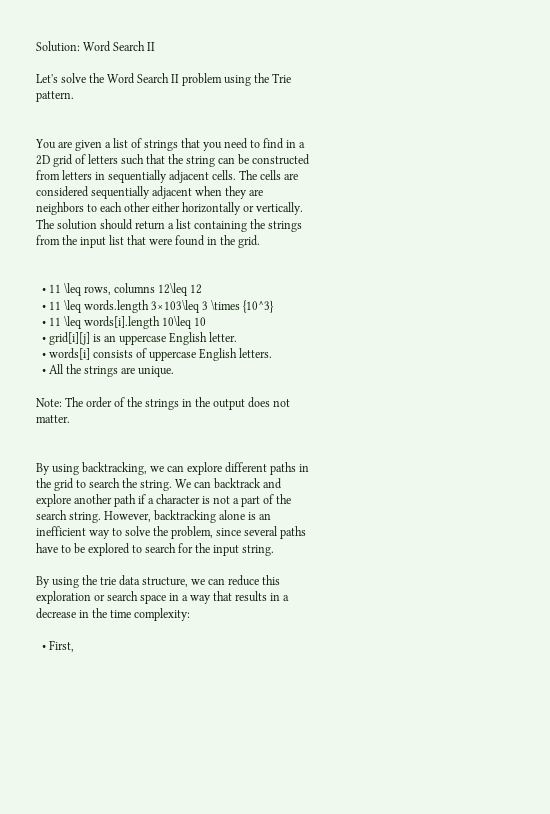Solution: Word Search II

Let's solve the Word Search II problem using the Trie pattern.


You are given a list of strings that you need to find in a 2D grid of letters such that the string can be constructed from letters in sequentially adjacent cells. The cells are considered sequentially adjacent when they are neighbors to each other either horizontally or vertically. The solution should return a list containing the strings from the input list that were found in the grid.


  • 11 \leq rows, columns 12\leq 12
  • 11 \leq words.length 3×103\leq 3 \times {10^3}
  • 11 \leq words[i].length 10\leq 10
  • grid[i][j] is an uppercase English letter.
  • words[i] consists of uppercase English letters.
  • All the strings are unique.

Note: The order of the strings in the output does not matter.


By using backtracking, we can explore different paths in the grid to search the string. We can backtrack and explore another path if a character is not a part of the search string. However, backtracking alone is an inefficient way to solve the problem, since several paths have to be explored to search for the input string.

By using the trie data structure, we can reduce this exploration or search space in a way that results in a decrease in the time complexity:

  • First,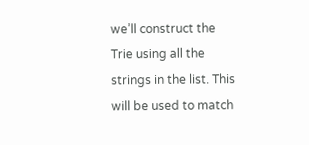we’ll construct the Trie using all the strings in the list. This will be used to match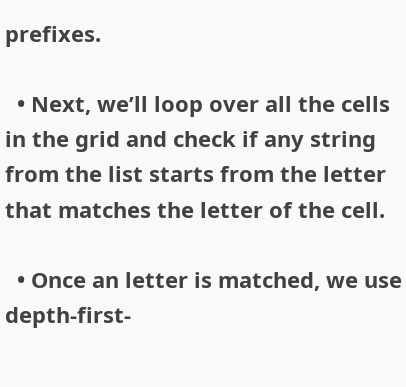prefixes.

  • Next, we’ll loop over all the cells in the grid and check if any string from the list starts from the letter that matches the letter of the cell.

  • Once an letter is matched, we use depth-first-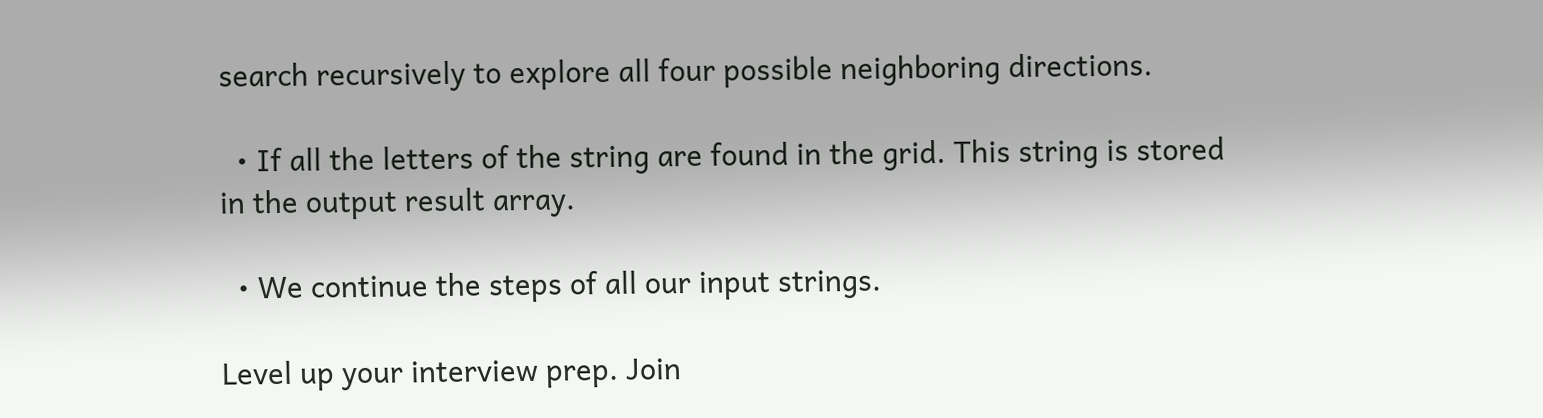search recursively to explore all four possible neighboring directions.

  • If all the letters of the string are found in the grid. This string is stored in the output result array.

  • We continue the steps of all our input strings.

Level up your interview prep. Join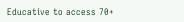Educative to access 70+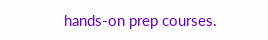hands-on prep courses.